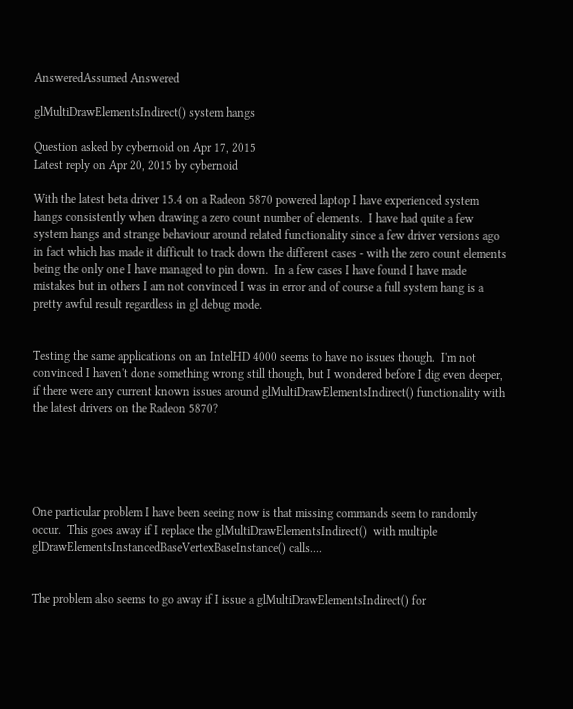AnsweredAssumed Answered

glMultiDrawElementsIndirect() system hangs

Question asked by cybernoid on Apr 17, 2015
Latest reply on Apr 20, 2015 by cybernoid

With the latest beta driver 15.4 on a Radeon 5870 powered laptop I have experienced system hangs consistently when drawing a zero count number of elements.  I have had quite a few system hangs and strange behaviour around related functionality since a few driver versions ago in fact which has made it difficult to track down the different cases - with the zero count elements being the only one I have managed to pin down.  In a few cases I have found I have made mistakes but in others I am not convinced I was in error and of course a full system hang is a pretty awful result regardless in gl debug mode.


Testing the same applications on an IntelHD 4000 seems to have no issues though.  I'm not convinced I haven't done something wrong still though, but I wondered before I dig even deeper, if there were any current known issues around glMultiDrawElementsIndirect() functionality with the latest drivers on the Radeon 5870?





One particular problem I have been seeing now is that missing commands seem to randomly occur.  This goes away if I replace the glMultiDrawElementsIndirect()  with multiple glDrawElementsInstancedBaseVertexBaseInstance() calls....


The problem also seems to go away if I issue a glMultiDrawElementsIndirect() for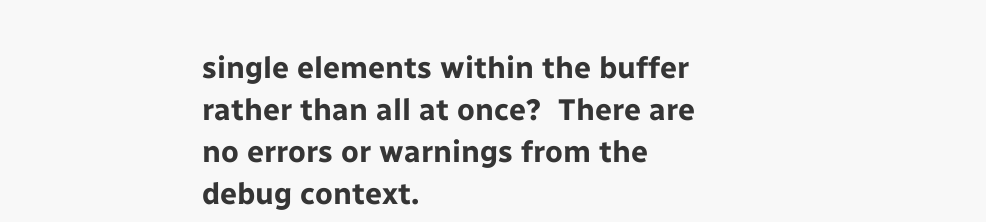single elements within the buffer rather than all at once?  There are no errors or warnings from the debug context.